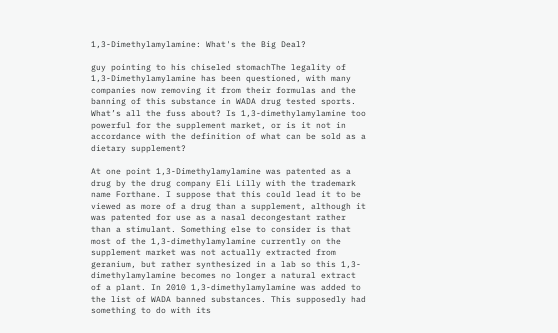1,3-Dimethylamylamine: What's the Big Deal?

guy pointing to his chiseled stomachThe legality of 1,3-Dimethylamylamine has been questioned, with many companies now removing it from their formulas and the banning of this substance in WADA drug tested sports. What’s all the fuss about? Is 1,3-dimethylamylamine too powerful for the supplement market, or is it not in accordance with the definition of what can be sold as a dietary supplement?

At one point 1,3-Dimethylamylamine was patented as a drug by the drug company Eli Lilly with the trademark name Forthane. I suppose that this could lead it to be viewed as more of a drug than a supplement, although it was patented for use as a nasal decongestant rather than a stimulant. Something else to consider is that most of the 1,3-dimethylamylamine currently on the supplement market was not actually extracted from geranium, but rather synthesized in a lab so this 1,3-dimethylamylamine becomes no longer a natural extract of a plant. In 2010 1,3-dimethylamylamine was added to the list of WADA banned substances. This supposedly had something to do with its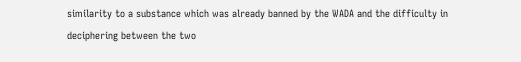similarity to a substance which was already banned by the WADA and the difficulty in deciphering between the two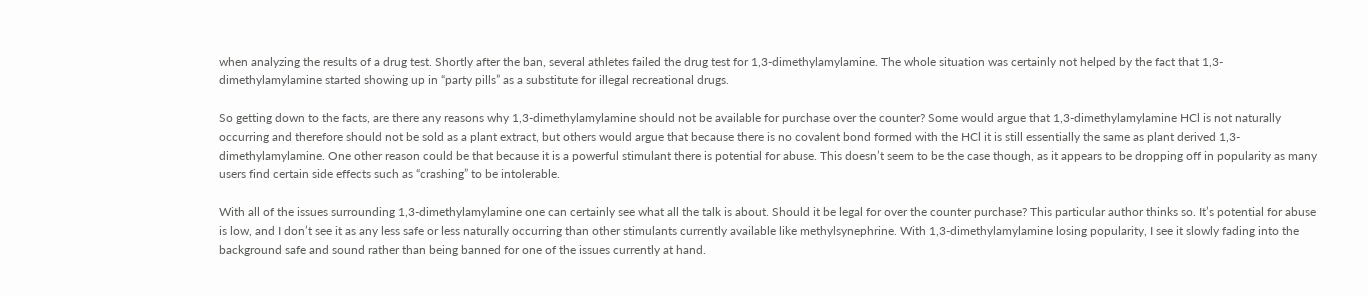when analyzing the results of a drug test. Shortly after the ban, several athletes failed the drug test for 1,3-dimethylamylamine. The whole situation was certainly not helped by the fact that 1,3-dimethylamylamine started showing up in “party pills” as a substitute for illegal recreational drugs.

So getting down to the facts, are there any reasons why 1,3-dimethylamylamine should not be available for purchase over the counter? Some would argue that 1,3-dimethylamylamine HCl is not naturally occurring and therefore should not be sold as a plant extract, but others would argue that because there is no covalent bond formed with the HCl it is still essentially the same as plant derived 1,3-dimethylamylamine. One other reason could be that because it is a powerful stimulant there is potential for abuse. This doesn’t seem to be the case though, as it appears to be dropping off in popularity as many users find certain side effects such as “crashing” to be intolerable.

With all of the issues surrounding 1,3-dimethylamylamine one can certainly see what all the talk is about. Should it be legal for over the counter purchase? This particular author thinks so. It’s potential for abuse is low, and I don’t see it as any less safe or less naturally occurring than other stimulants currently available like methylsynephrine. With 1,3-dimethylamylamine losing popularity, I see it slowly fading into the background safe and sound rather than being banned for one of the issues currently at hand.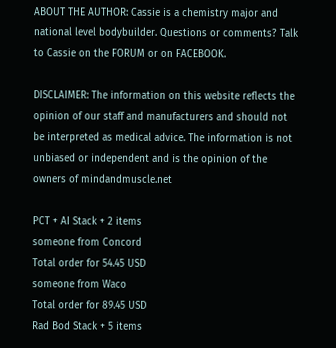ABOUT THE AUTHOR: Cassie is a chemistry major and national level bodybuilder. Questions or comments? Talk to Cassie on the FORUM or on FACEBOOK.

DISCLAIMER: The information on this website reflects the opinion of our staff and manufacturers and should not be interpreted as medical advice. The information is not unbiased or independent and is the opinion of the owners of mindandmuscle.net

PCT + AI Stack + 2 items
someone from Concord
Total order for 54.45 USD
someone from Waco
Total order for 89.45 USD
Rad Bod Stack + 5 items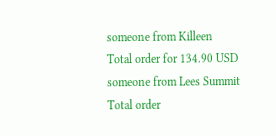someone from Killeen
Total order for 134.90 USD
someone from Lees Summit
Total order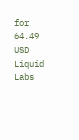for 64.49 USD
Liquid Labs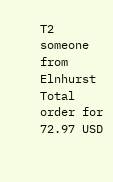T2
someone from Elnhurst
Total order for 72.97 USD